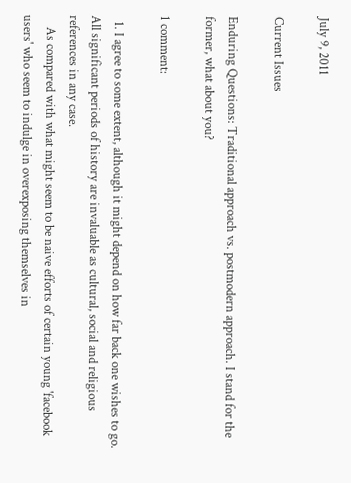July 9, 2011

Current Issues

Enduring Questions: Traditional approach vs. postmodern approach. I stand for the former, what about you?

1 comment:

  1. I agree to some extent, although it might depend on how far back one wishes to go. All significant periods of history are invaluable as cultural, social and religious references in any case.
    As compared with what might seem to be naive efforts of certain young 'facebook users' who seem to indulge in overexposing themselves in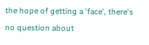the hope of getting a 'face', there's no question about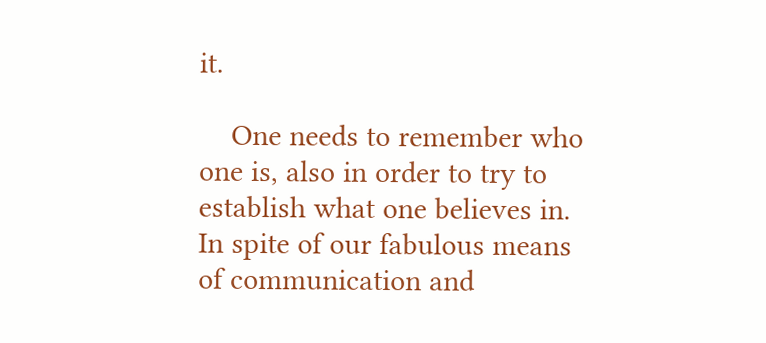it.

    One needs to remember who one is, also in order to try to establish what one believes in. In spite of our fabulous means of communication and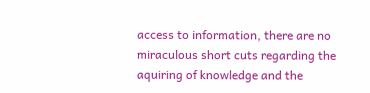access to information, there are no miraculous short cuts regarding the aquiring of knowledge and the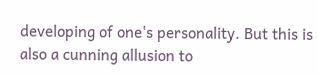developing of one's personality. But this is also a cunning allusion to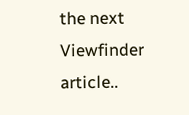the next Viewfinder article..